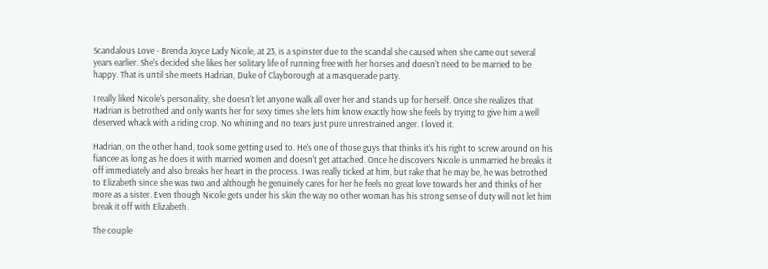Scandalous Love - Brenda Joyce Lady Nicole, at 23, is a spinster due to the scandal she caused when she came out several years earlier. She's decided she likes her solitary life of running free with her horses and doesn't need to be married to be happy. That is until she meets Hadrian, Duke of Clayborough at a masquerade party.

I really liked Nicole's personality, she doesn't let anyone walk all over her and stands up for herself. Once she realizes that Hadrian is betrothed and only wants her for sexy times she lets him know exactly how she feels by trying to give him a well deserved whack with a riding crop. No whining and no tears just pure unrestrained anger. I loved it.

Hadrian, on the other hand, took some getting used to. He's one of those guys that thinks it's his right to screw around on his fiancee as long as he does it with married women and doesn't get attached. Once he discovers Nicole is unmarried he breaks it off immediately and also breaks her heart in the process. I was really ticked at him, but rake that he may be, he was betrothed to Elizabeth since she was two and although he genuinely cares for her he feels no great love towards her and thinks of her more as a sister. Even though Nicole gets under his skin the way no other woman has his strong sense of duty will not let him break it off with Elizabeth.

The couple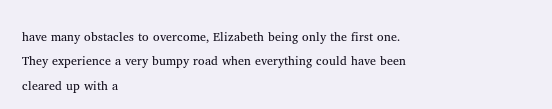have many obstacles to overcome, Elizabeth being only the first one. They experience a very bumpy road when everything could have been cleared up with a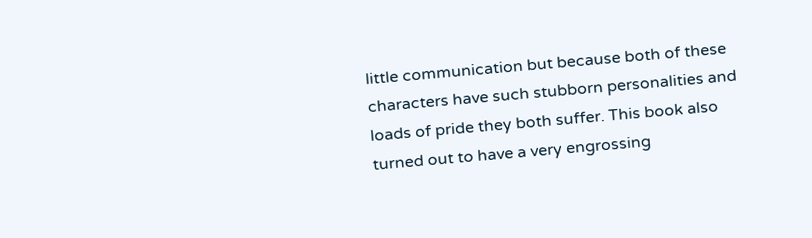little communication but because both of these characters have such stubborn personalities and loads of pride they both suffer. This book also turned out to have a very engrossing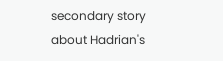secondary story about Hadrian's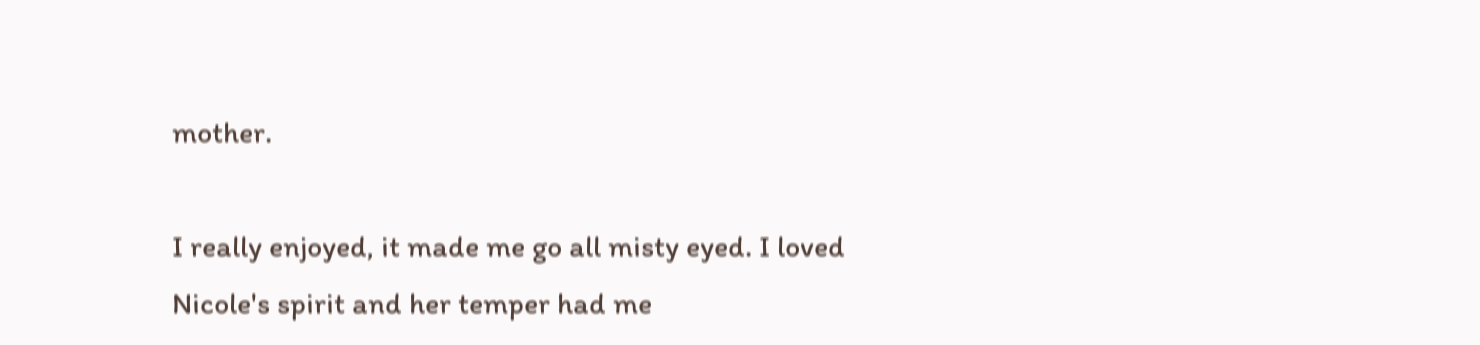mother.

I really enjoyed, it made me go all misty eyed. I loved Nicole's spirit and her temper had me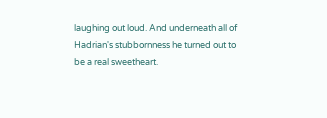laughing out loud. And underneath all of Hadrian's stubbornness he turned out to be a real sweetheart.